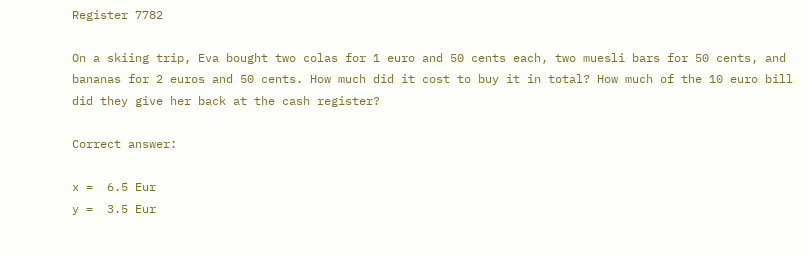Register 7782

On a skiing trip, Eva bought two colas for 1 euro and 50 cents each, two muesli bars for 50 cents, and bananas for 2 euros and 50 cents. How much did it cost to buy it in total? How much of the 10 euro bill did they give her back at the cash register?

Correct answer:

x =  6.5 Eur
y =  3.5 Eur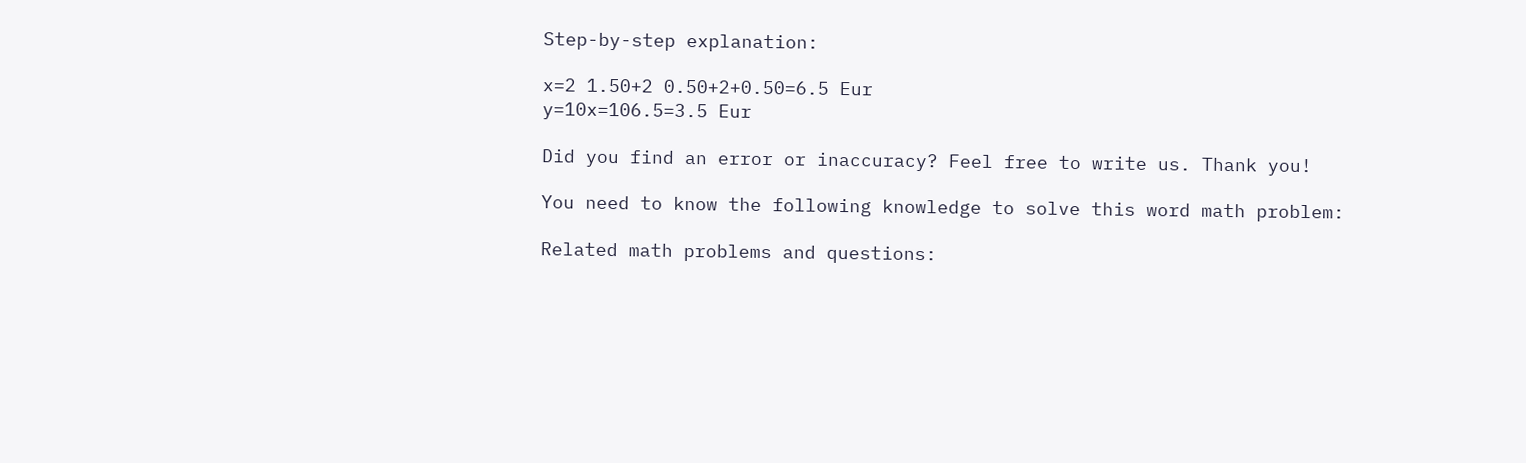Step-by-step explanation:

x=2 1.50+2 0.50+2+0.50=6.5 Eur
y=10x=106.5=3.5 Eur

Did you find an error or inaccuracy? Feel free to write us. Thank you!

You need to know the following knowledge to solve this word math problem:

Related math problems and questions: